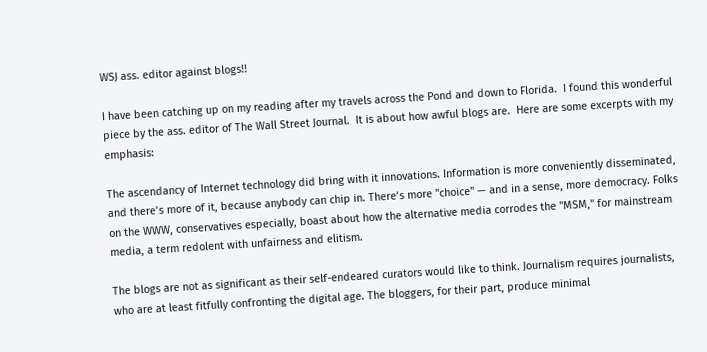WSJ ass. editor against blogs!!

I have been catching up on my reading after my travels across the Pond and down to Florida.  I found this wonderful piece by the ass. editor of The Wall Street Journal.  It is about how awful blogs are.  Here are some excerpts with my emphasis:

The ascendancy of Internet technology did bring with it innovations. Information is more conveniently disseminated, and there’s more of it, because anybody can chip in. There’s more "choice" — and in a sense, more democracy. Folks on the WWW, conservatives especially, boast about how the alternative media corrodes the "MSM," for mainstream media, a term redolent with unfairness and elitism.

The blogs are not as significant as their self-endeared curators would like to think. Journalism requires journalists, who are at least fitfully confronting the digital age. The bloggers, for their part, produce minimal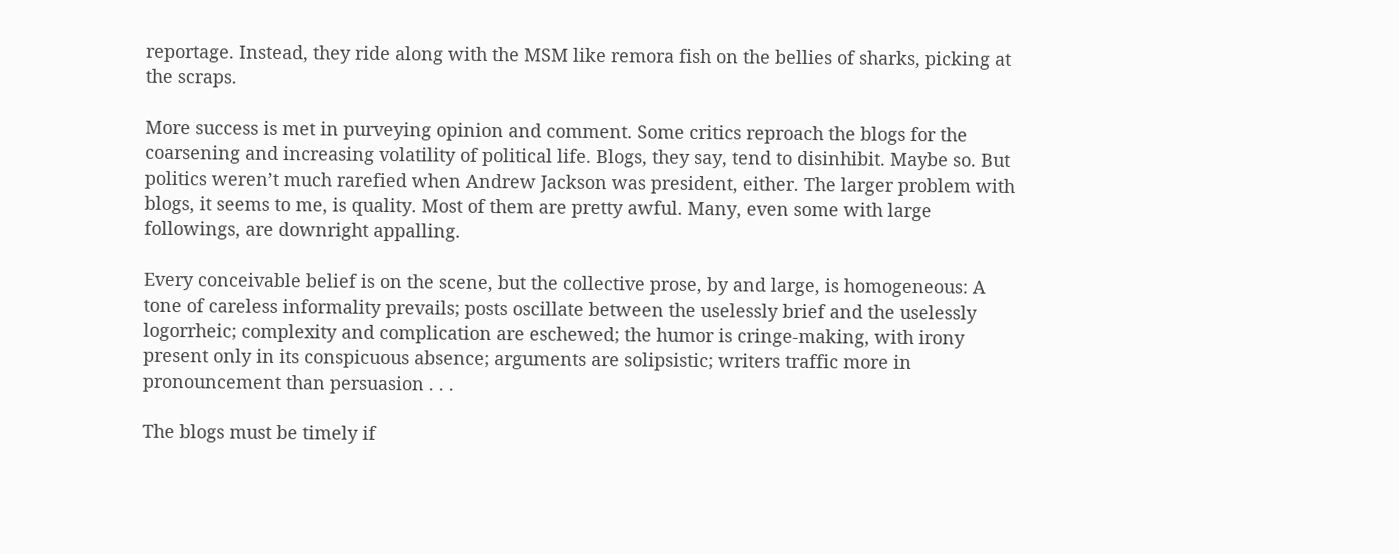reportage. Instead, they ride along with the MSM like remora fish on the bellies of sharks, picking at the scraps.

More success is met in purveying opinion and comment. Some critics reproach the blogs for the coarsening and increasing volatility of political life. Blogs, they say, tend to disinhibit. Maybe so. But politics weren’t much rarefied when Andrew Jackson was president, either. The larger problem with blogs, it seems to me, is quality. Most of them are pretty awful. Many, even some with large followings, are downright appalling.

Every conceivable belief is on the scene, but the collective prose, by and large, is homogeneous: A tone of careless informality prevails; posts oscillate between the uselessly brief and the uselessly logorrheic; complexity and complication are eschewed; the humor is cringe-making, with irony present only in its conspicuous absence; arguments are solipsistic; writers traffic more in pronouncement than persuasion . . .

The blogs must be timely if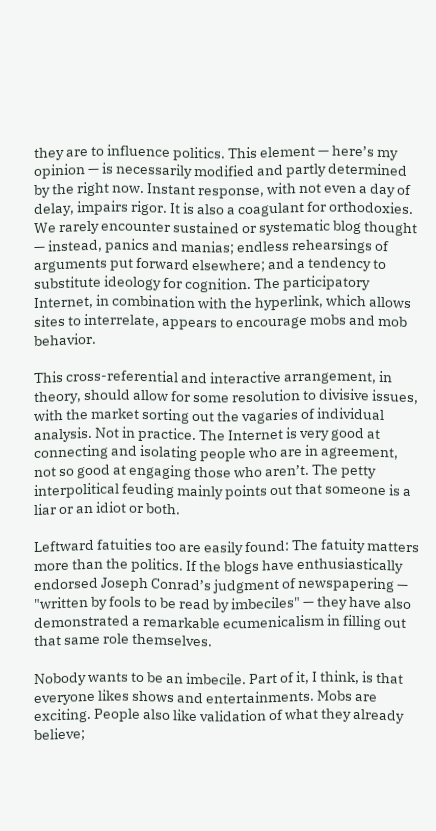they are to influence politics. This element — here’s my opinion — is necessarily modified and partly determined by the right now. Instant response, with not even a day of delay, impairs rigor. It is also a coagulant for orthodoxies. We rarely encounter sustained or systematic blog thought — instead, panics and manias; endless rehearsings of arguments put forward elsewhere; and a tendency to substitute ideology for cognition. The participatory Internet, in combination with the hyperlink, which allows sites to interrelate, appears to encourage mobs and mob behavior.

This cross-referential and interactive arrangement, in theory, should allow for some resolution to divisive issues, with the market sorting out the vagaries of individual analysis. Not in practice. The Internet is very good at connecting and isolating people who are in agreement, not so good at engaging those who aren’t. The petty interpolitical feuding mainly points out that someone is a liar or an idiot or both.

Leftward fatuities too are easily found: The fatuity matters more than the politics. If the blogs have enthusiastically endorsed Joseph Conrad’s judgment of newspapering — "written by fools to be read by imbeciles" — they have also demonstrated a remarkable ecumenicalism in filling out that same role themselves.

Nobody wants to be an imbecile. Part of it, I think, is that everyone likes shows and entertainments. Mobs are exciting. People also like validation of what they already believe;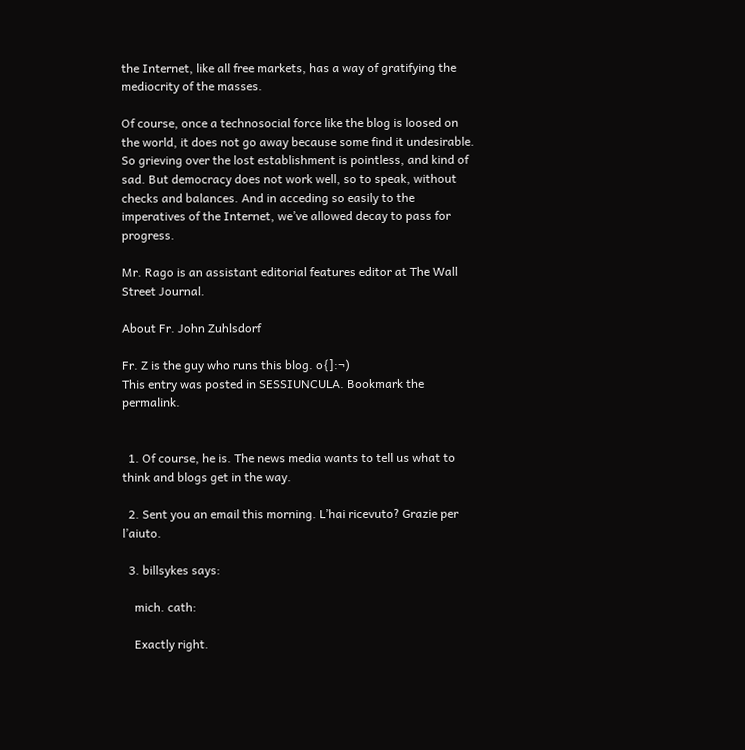the Internet, like all free markets, has a way of gratifying the mediocrity of the masses.

Of course, once a technosocial force like the blog is loosed on the world, it does not go away because some find it undesirable. So grieving over the lost establishment is pointless, and kind of sad. But democracy does not work well, so to speak, without checks and balances. And in acceding so easily to the imperatives of the Internet, we’ve allowed decay to pass for progress.

Mr. Rago is an assistant editorial features editor at The Wall Street Journal.

About Fr. John Zuhlsdorf

Fr. Z is the guy who runs this blog. o{]:¬)
This entry was posted in SESSIUNCULA. Bookmark the permalink.


  1. Of course, he is. The news media wants to tell us what to think and blogs get in the way.

  2. Sent you an email this morning. L’hai ricevuto? Grazie per l’aiuto.

  3. billsykes says:

    mich. cath:

    Exactly right.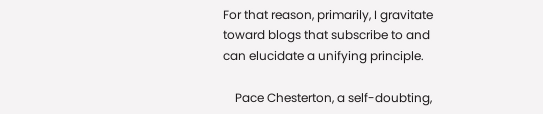For that reason, primarily, I gravitate toward blogs that subscribe to and can elucidate a unifying principle.

    Pace Chesterton, a self-doubting,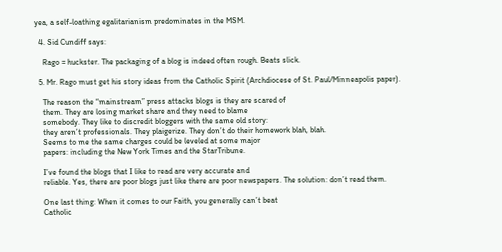yea, a self-loathing egalitarianism predominates in the MSM.

  4. Sid Cundiff says:

    Rago = huckster. The packaging of a blog is indeed often rough. Beats slick.

  5. Mr. Rago must get his story ideas from the Catholic Spirit (Archdiocese of St. Paul/Minneapolis paper).

    The reason the “mainstream” press attacks blogs is they are scared of
    them. They are losing market share and they need to blame
    somebody. They like to discredit bloggers with the same old story:
    they aren’t professionals. They plaigerize. They don’t do their homework blah, blah.
    Seems to me the same charges could be leveled at some major
    papers: including the New York Times and the StarTribune.

    I’ve found the blogs that I like to read are very accurate and
    reliable. Yes, there are poor blogs just like there are poor newspapers. The solution: don’t read them.

    One last thing: When it comes to our Faith, you generally can’t beat
    Catholic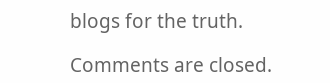blogs for the truth.

Comments are closed.